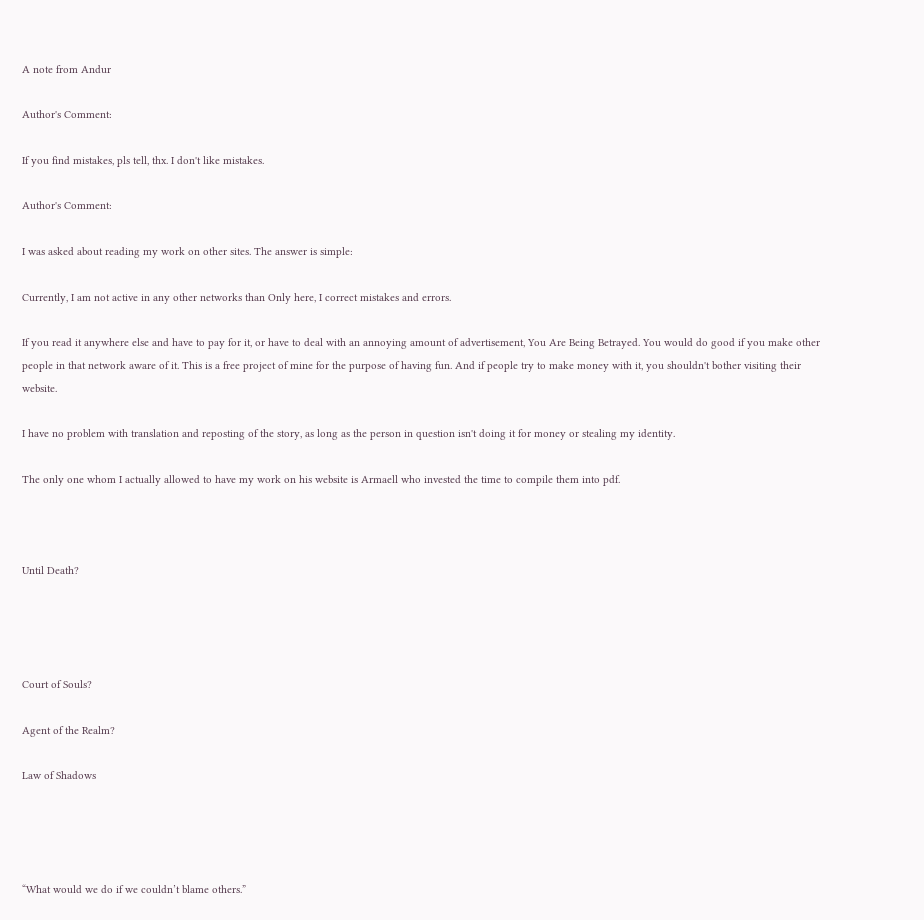A note from Andur

Author's Comment:

If you find mistakes, pls tell, thx. I don't like mistakes.

Author's Comment:

I was asked about reading my work on other sites. The answer is simple:

Currently, I am not active in any other networks than Only here, I correct mistakes and errors.

If you read it anywhere else and have to pay for it, or have to deal with an annoying amount of advertisement, You Are Being Betrayed. You would do good if you make other people in that network aware of it. This is a free project of mine for the purpose of having fun. And if people try to make money with it, you shouldn't bother visiting their website.

I have no problem with translation and reposting of the story, as long as the person in question isn't doing it for money or stealing my identity.

The only one whom I actually allowed to have my work on his website is Armaell who invested the time to compile them into pdf.



Until Death?




Court of Souls?

Agent of the Realm?

Law of Shadows




“What would we do if we couldn’t blame others.”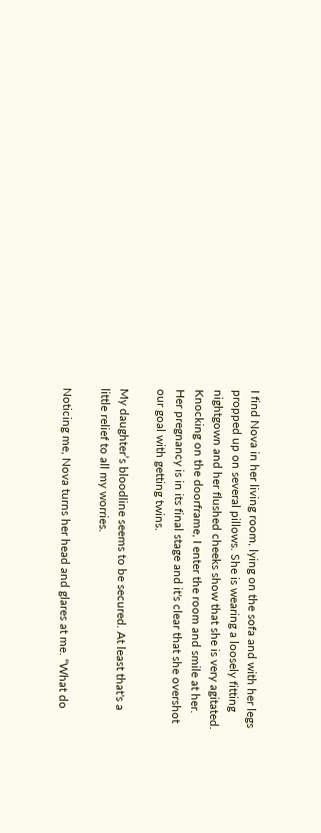I find Nova in her living room, lying on the sofa and with her legs propped up on several pillows. She is wearing a loosely fitting nightgown and her flushed cheeks show that she is very agitated. Knocking on the doorframe, I enter the room and smile at her. Her pregnancy is in its final stage and it's clear that she overshot our goal with getting twins.

My daughter’s bloodline seems to be secured. At least that's a little relief to all my worries.

Noticing me, Nova turns her head and glares at me. “What do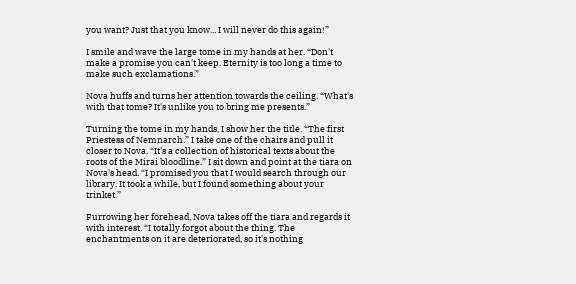you want? Just that you know... I will never do this again!”

I smile and wave the large tome in my hands at her. “Don't make a promise you can't keep. Eternity is too long a time to make such exclamations.”

Nova huffs and turns her attention towards the ceiling. “What's with that tome? It's unlike you to bring me presents.”

Turning the tome in my hands, I show her the title. “The first Priestess of Nemnarch.” I take one of the chairs and pull it closer to Nova. “It's a collection of historical texts about the roots of the Mirai bloodline.” I sit down and point at the tiara on Nova's head. “I promised you that I would search through our library. It took a while, but I found something about your trinket.”

Furrowing her forehead, Nova takes off the tiara and regards it with interest. “I totally forgot about the thing. The enchantments on it are deteriorated, so it's nothing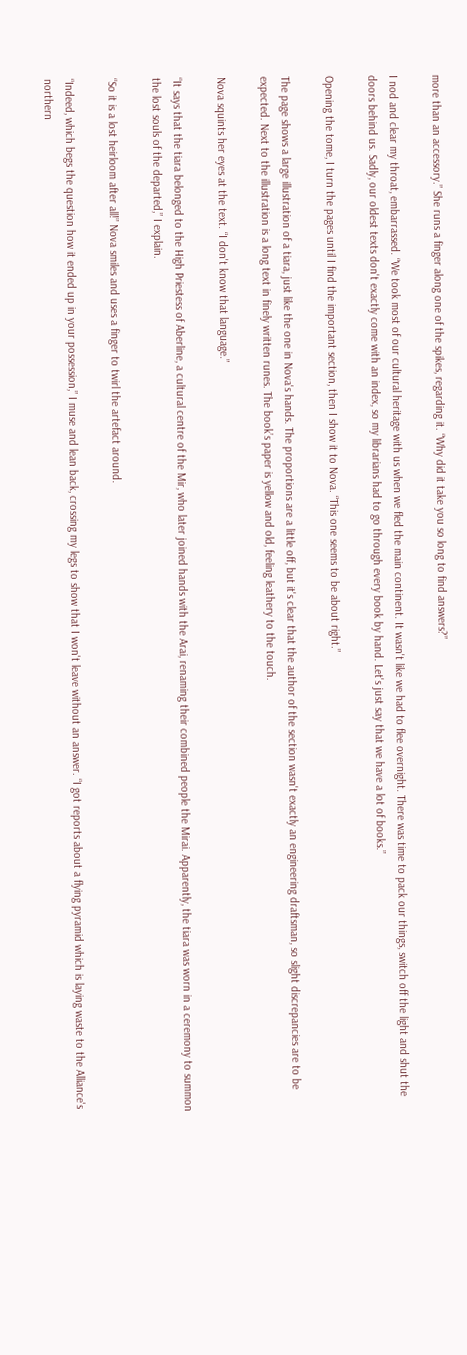more than an accessory.” She runs a finger along one of the spikes, regarding it. “Why did it take you so long to find answers?”

I nod and clear my throat, embarrassed. “We took most of our cultural heritage with us when we fled the main continent. It wasn't like we had to flee overnight. There was time to pack our things, switch off the light and shut the doors behind us. Sadly, our oldest texts don't exactly come with an index, so my librarians had to go through every book by hand. Let's just say that we have a lot of books.”

Opening the tome, I turn the pages until I find the important section, then I show it to Nova. “This one seems to be about right.”

The page shows a large illustration of a tiara, just like the one in Nova's hands. The proportions are a little off, but it's clear that the author of the section wasn't exactly an engineering draftsman, so slight discrepancies are to be expected. Next to the illustration is a long text in finely written runes. The book’s paper is yellow and old, feeling leathery to the touch.

Nova squints her eyes at the text. “I don't know that language.”

“It says that the tiara belonged to the High Priestess of Aberline, a cultural centre of the Mir, who later joined hands with the Arai, renaming their combined people the Mirai. Apparently, the tiara was worn in a ceremony to summon the lost souls of the departed,” I explain.

“So it is a lost heirloom after all!” Nova smiles and uses a finger to twirl the artefact around.

“Indeed, which begs the question how it ended up in your possession,” I muse and lean back, crossing my legs to show that I won't leave without an answer. “I got reports about a flying pyramid which is laying waste to the Alliance's northern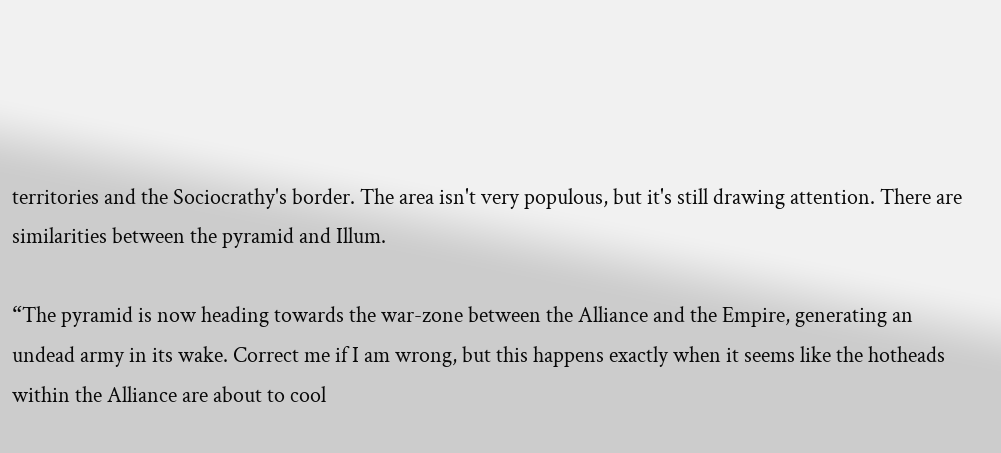territories and the Sociocrathy's border. The area isn't very populous, but it's still drawing attention. There are similarities between the pyramid and Illum.

“The pyramid is now heading towards the war-zone between the Alliance and the Empire, generating an undead army in its wake. Correct me if I am wrong, but this happens exactly when it seems like the hotheads within the Alliance are about to cool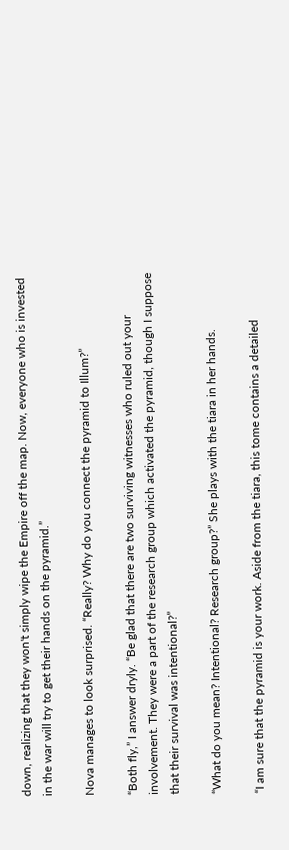down, realizing that they won't simply wipe the Empire off the map. Now, everyone who is invested in the war will try to get their hands on the pyramid.”

Nova manages to look surprised. “Really? Why do you connect the pyramid to Illum?”

“Both fly,” I answer dryly. “Be glad that there are two surviving witnesses who ruled out your involvement. They were a part of the research group which activated the pyramid, though I suppose that their survival was intentional?”

“What do you mean? Intentional? Research group?” She plays with the tiara in her hands.

“I am sure that the pyramid is your work. Aside from the tiara, this tome contains a detailed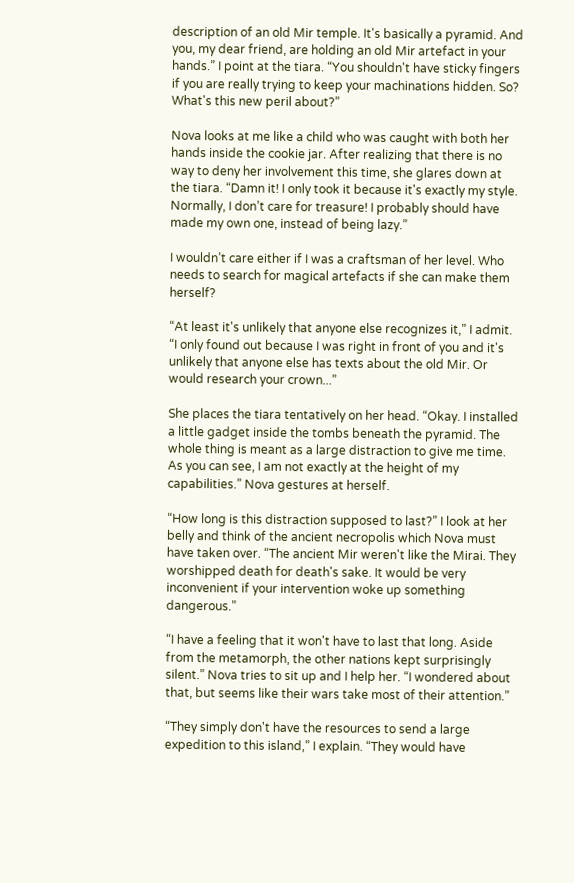description of an old Mir temple. It's basically a pyramid. And you, my dear friend, are holding an old Mir artefact in your hands.” I point at the tiara. “You shouldn't have sticky fingers if you are really trying to keep your machinations hidden. So? What's this new peril about?”

Nova looks at me like a child who was caught with both her hands inside the cookie jar. After realizing that there is no way to deny her involvement this time, she glares down at the tiara. “Damn it! I only took it because it's exactly my style. Normally, I don’t care for treasure! I probably should have made my own one, instead of being lazy.”

I wouldn’t care either if I was a craftsman of her level. Who needs to search for magical artefacts if she can make them herself?

“At least it's unlikely that anyone else recognizes it,” I admit. “I only found out because I was right in front of you and it's unlikely that anyone else has texts about the old Mir. Or would research your crown...”

She places the tiara tentatively on her head. “Okay. I installed a little gadget inside the tombs beneath the pyramid. The whole thing is meant as a large distraction to give me time. As you can see, I am not exactly at the height of my capabilities.” Nova gestures at herself.

“How long is this distraction supposed to last?” I look at her belly and think of the ancient necropolis which Nova must have taken over. “The ancient Mir weren't like the Mirai. They worshipped death for death's sake. It would be very inconvenient if your intervention woke up something dangerous.”

“I have a feeling that it won't have to last that long. Aside from the metamorph, the other nations kept surprisingly silent.” Nova tries to sit up and I help her. “I wondered about that, but seems like their wars take most of their attention.”

“They simply don't have the resources to send a large expedition to this island,” I explain. “They would have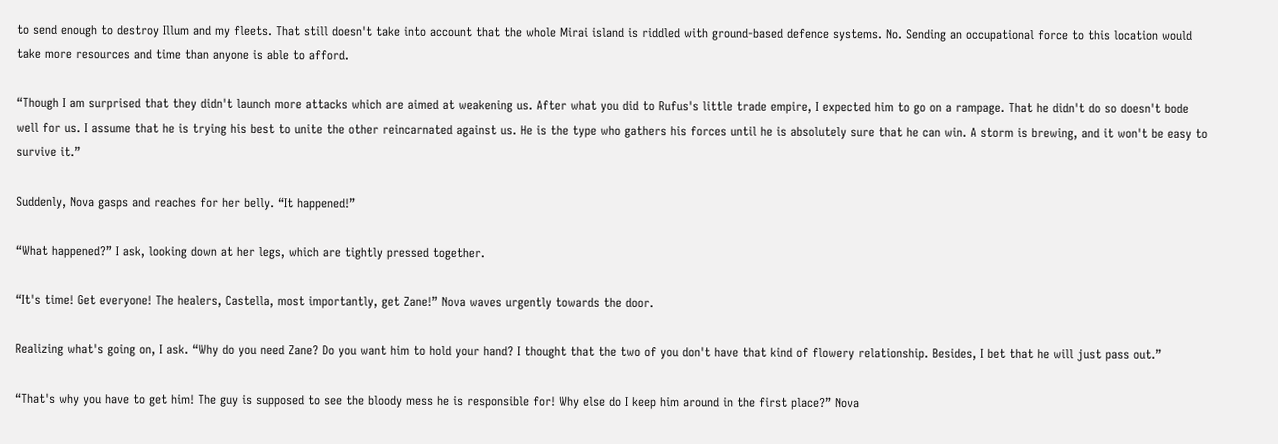to send enough to destroy Illum and my fleets. That still doesn't take into account that the whole Mirai island is riddled with ground-based defence systems. No. Sending an occupational force to this location would take more resources and time than anyone is able to afford.

“Though I am surprised that they didn't launch more attacks which are aimed at weakening us. After what you did to Rufus's little trade empire, I expected him to go on a rampage. That he didn't do so doesn't bode well for us. I assume that he is trying his best to unite the other reincarnated against us. He is the type who gathers his forces until he is absolutely sure that he can win. A storm is brewing, and it won't be easy to survive it.”

Suddenly, Nova gasps and reaches for her belly. “It happened!”

“What happened?” I ask, looking down at her legs, which are tightly pressed together.

“It's time! Get everyone! The healers, Castella, most importantly, get Zane!” Nova waves urgently towards the door.

Realizing what's going on, I ask. “Why do you need Zane? Do you want him to hold your hand? I thought that the two of you don't have that kind of flowery relationship. Besides, I bet that he will just pass out.”

“That's why you have to get him! The guy is supposed to see the bloody mess he is responsible for! Why else do I keep him around in the first place?” Nova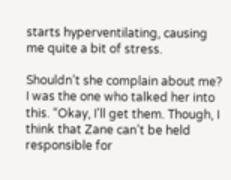starts hyperventilating, causing me quite a bit of stress.

Shouldn’t she complain about me? I was the one who talked her into this. “Okay, I'll get them. Though, I think that Zane can’t be held responsible for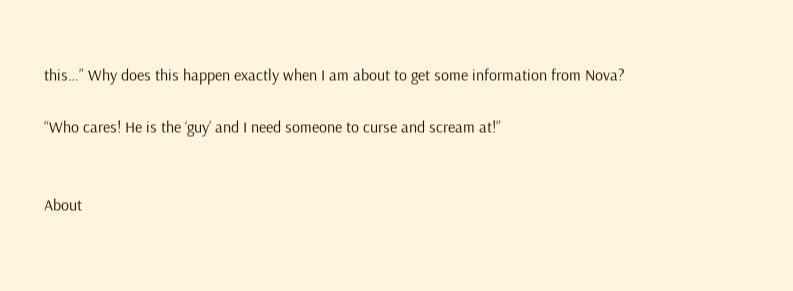this…” Why does this happen exactly when I am about to get some information from Nova?

“Who cares! He is the ‘guy’ and I need someone to curse and scream at!”


About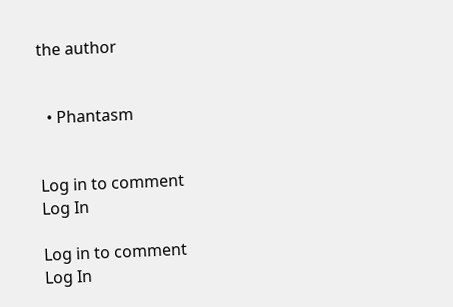the author


  • Phantasm


Log in to comment
Log In

Log in to comment
Log In